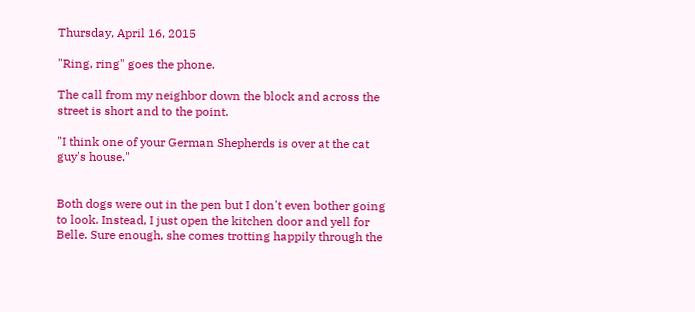Thursday, April 16, 2015

"Ring, ring" goes the phone.

The call from my neighbor down the block and across the street is short and to the point.

"I think one of your German Shepherds is over at the cat guy's house."


Both dogs were out in the pen but I don't even bother going to look. Instead, I just open the kitchen door and yell for Belle. Sure enough, she comes trotting happily through the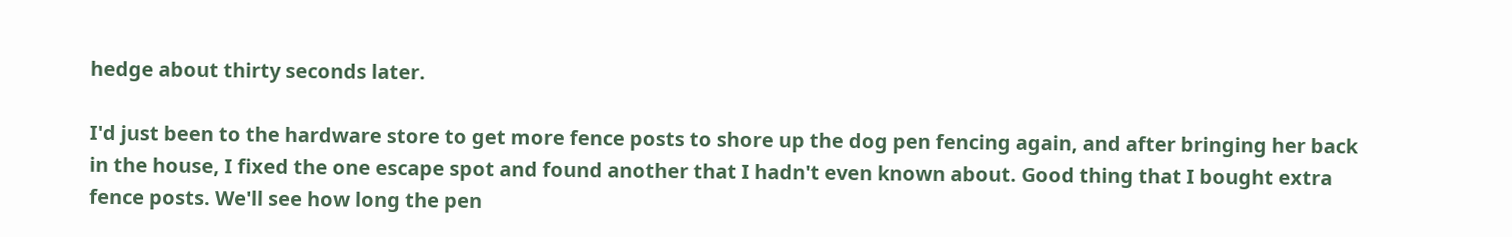hedge about thirty seconds later.

I'd just been to the hardware store to get more fence posts to shore up the dog pen fencing again, and after bringing her back in the house, I fixed the one escape spot and found another that I hadn't even known about. Good thing that I bought extra fence posts. We'll see how long the pen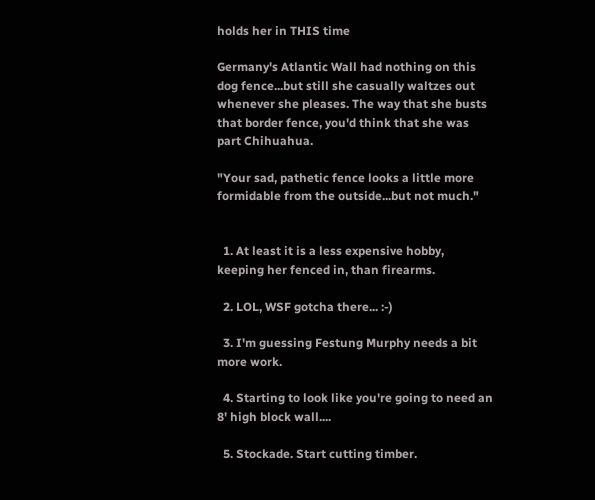holds her in THIS time

Germany's Atlantic Wall had nothing on this dog fence...but still she casually waltzes out whenever she pleases. The way that she busts that border fence, you'd think that she was part Chihuahua.

"Your sad, pathetic fence looks a little more formidable from the outside...but not much."


  1. At least it is a less expensive hobby, keeping her fenced in, than firearms.

  2. LOL, WSF gotcha there... :-)

  3. I'm guessing Festung Murphy needs a bit more work.

  4. Starting to look like you're going to need an 8' high block wall....

  5. Stockade. Start cutting timber.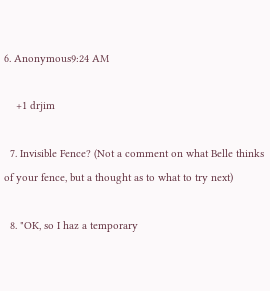6. Anonymous9:24 AM

    +1 drjim

  7. Invisible Fence? (Not a comment on what Belle thinks of your fence, but a thought as to what to try next)

  8. "OK, so I haz a temporary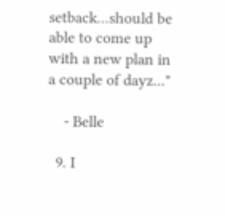setback...should be able to come up with a new plan in a couple of dayz..."

    - Belle

  9. I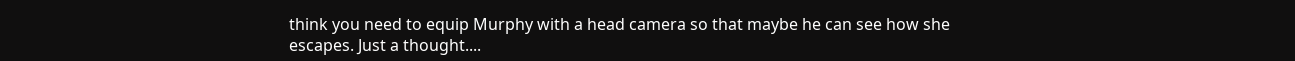think you need to equip Murphy with a head camera so that maybe he can see how she escapes. Just a thought....